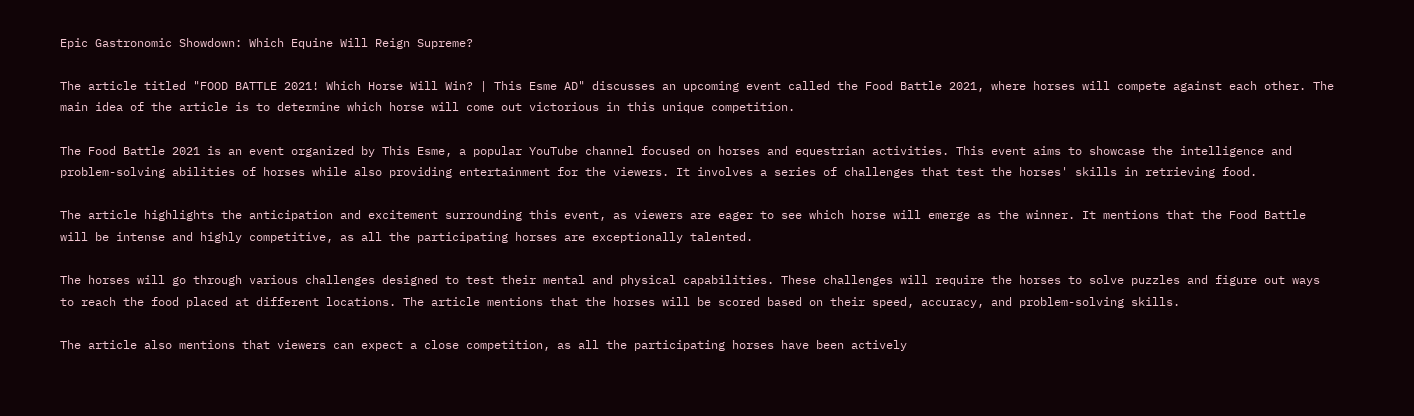Epic Gastronomic Showdown: Which Equine Will Reign Supreme?

The article titled "FOOD BATTLE 2021! Which Horse Will Win? | This Esme AD" discusses an upcoming event called the Food Battle 2021, where horses will compete against each other. The main idea of the article is to determine which horse will come out victorious in this unique competition.

The Food Battle 2021 is an event organized by This Esme, a popular YouTube channel focused on horses and equestrian activities. This event aims to showcase the intelligence and problem-solving abilities of horses while also providing entertainment for the viewers. It involves a series of challenges that test the horses' skills in retrieving food.

The article highlights the anticipation and excitement surrounding this event, as viewers are eager to see which horse will emerge as the winner. It mentions that the Food Battle will be intense and highly competitive, as all the participating horses are exceptionally talented.

The horses will go through various challenges designed to test their mental and physical capabilities. These challenges will require the horses to solve puzzles and figure out ways to reach the food placed at different locations. The article mentions that the horses will be scored based on their speed, accuracy, and problem-solving skills.

The article also mentions that viewers can expect a close competition, as all the participating horses have been actively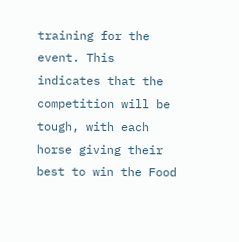training for the event. This indicates that the competition will be tough, with each horse giving their best to win the Food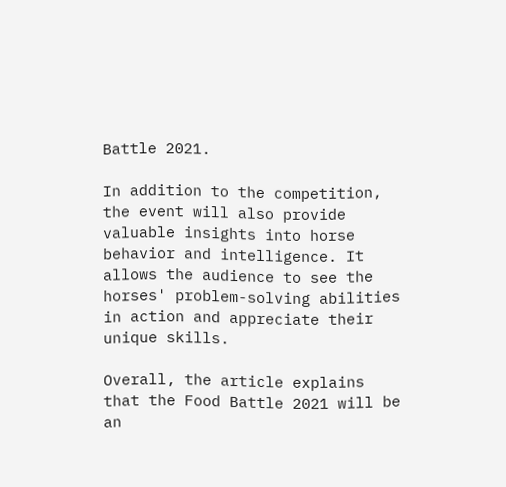Battle 2021.

In addition to the competition, the event will also provide valuable insights into horse behavior and intelligence. It allows the audience to see the horses' problem-solving abilities in action and appreciate their unique skills.

Overall, the article explains that the Food Battle 2021 will be an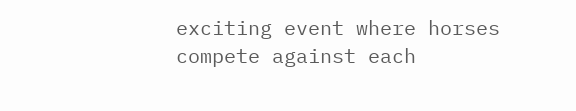exciting event where horses compete against each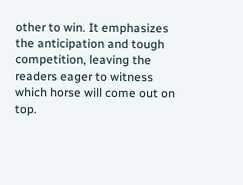other to win. It emphasizes the anticipation and tough competition, leaving the readers eager to witness which horse will come out on top.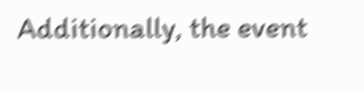Additionally, the event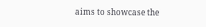aims to showcase the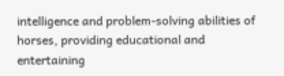intelligence and problem-solving abilities of horses, providing educational and entertaining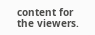content for the viewers.